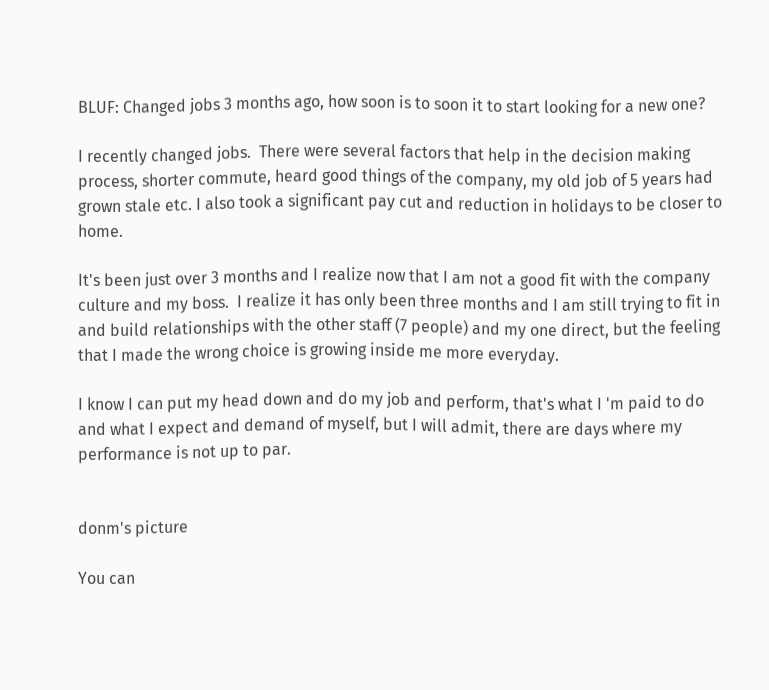BLUF: Changed jobs 3 months ago, how soon is to soon it to start looking for a new one?

I recently changed jobs.  There were several factors that help in the decision making process, shorter commute, heard good things of the company, my old job of 5 years had grown stale etc. I also took a significant pay cut and reduction in holidays to be closer to home.

It's been just over 3 months and I realize now that I am not a good fit with the company culture and my boss.  I realize it has only been three months and I am still trying to fit in and build relationships with the other staff (7 people) and my one direct, but the feeling that I made the wrong choice is growing inside me more everyday.

I know I can put my head down and do my job and perform, that's what I 'm paid to do and what I expect and demand of myself, but I will admit, there are days where my performance is not up to par.


donm's picture

You can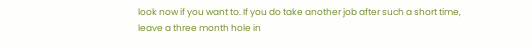look now if you want to. If you do take another job after such a short time, leave a three month hole in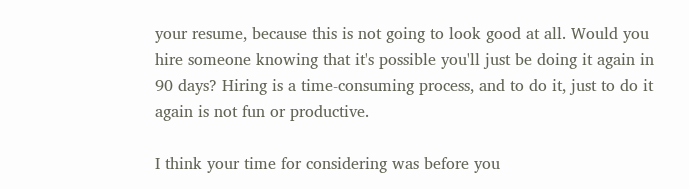your resume, because this is not going to look good at all. Would you hire someone knowing that it's possible you'll just be doing it again in 90 days? Hiring is a time-consuming process, and to do it, just to do it again is not fun or productive.

I think your time for considering was before you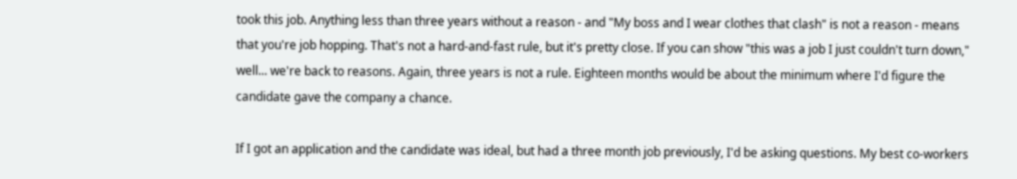took this job. Anything less than three years without a reason - and "My boss and I wear clothes that clash" is not a reason - means that you're job hopping. That's not a hard-and-fast rule, but it's pretty close. If you can show "this was a job I just couldn't turn down," well... we're back to reasons. Again, three years is not a rule. Eighteen months would be about the minimum where I'd figure the candidate gave the company a chance.

If I got an application and the candidate was ideal, but had a three month job previously, I'd be asking questions. My best co-workers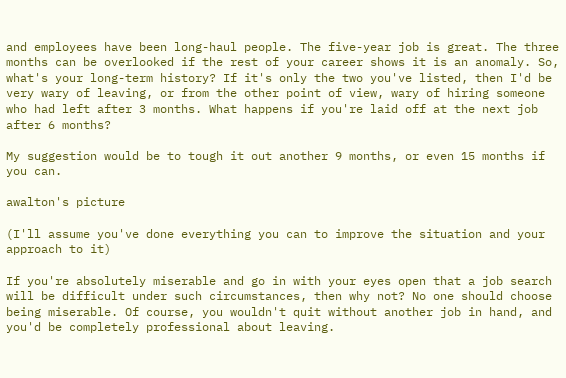and employees have been long-haul people. The five-year job is great. The three months can be overlooked if the rest of your career shows it is an anomaly. So, what's your long-term history? If it's only the two you've listed, then I'd be very wary of leaving, or from the other point of view, wary of hiring someone who had left after 3 months. What happens if you're laid off at the next job after 6 months?

My suggestion would be to tough it out another 9 months, or even 15 months if you can.

awalton's picture

(I'll assume you've done everything you can to improve the situation and your approach to it)

If you're absolutely miserable and go in with your eyes open that a job search will be difficult under such circumstances, then why not? No one should choose being miserable. Of course, you wouldn't quit without another job in hand, and you'd be completely professional about leaving.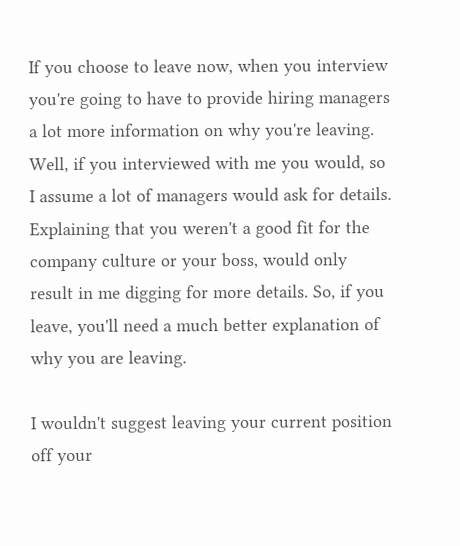If you choose to leave now, when you interview you're going to have to provide hiring managers a lot more information on why you're leaving. Well, if you interviewed with me you would, so I assume a lot of managers would ask for details. Explaining that you weren't a good fit for the company culture or your boss, would only result in me digging for more details. So, if you leave, you'll need a much better explanation of why you are leaving.

I wouldn't suggest leaving your current position off your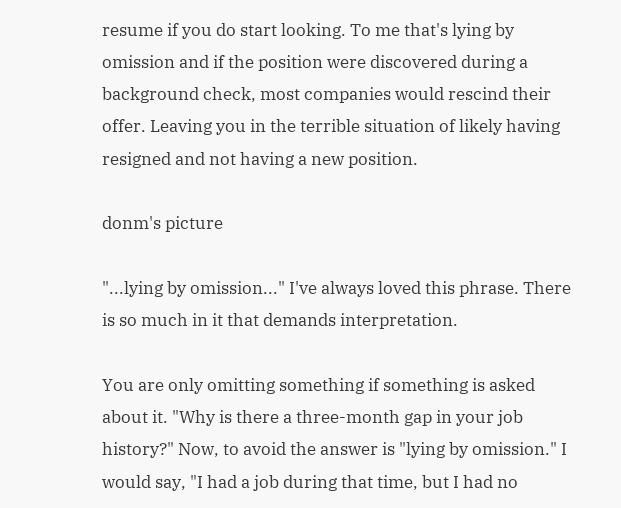resume if you do start looking. To me that's lying by omission and if the position were discovered during a background check, most companies would rescind their offer. Leaving you in the terrible situation of likely having resigned and not having a new position.

donm's picture

"...lying by omission..." I've always loved this phrase. There is so much in it that demands interpretation.

You are only omitting something if something is asked about it. "Why is there a three-month gap in your job history?" Now, to avoid the answer is "lying by omission." I would say, "I had a job during that time, but I had no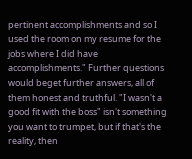pertinent accomplishments and so I used the room on my resume for the jobs where I did have accomplishments." Further questions would beget further answers, all of them honest and truthful. "I wasn't a good fit with the boss" isn't something you want to trumpet, but if that's the reality, then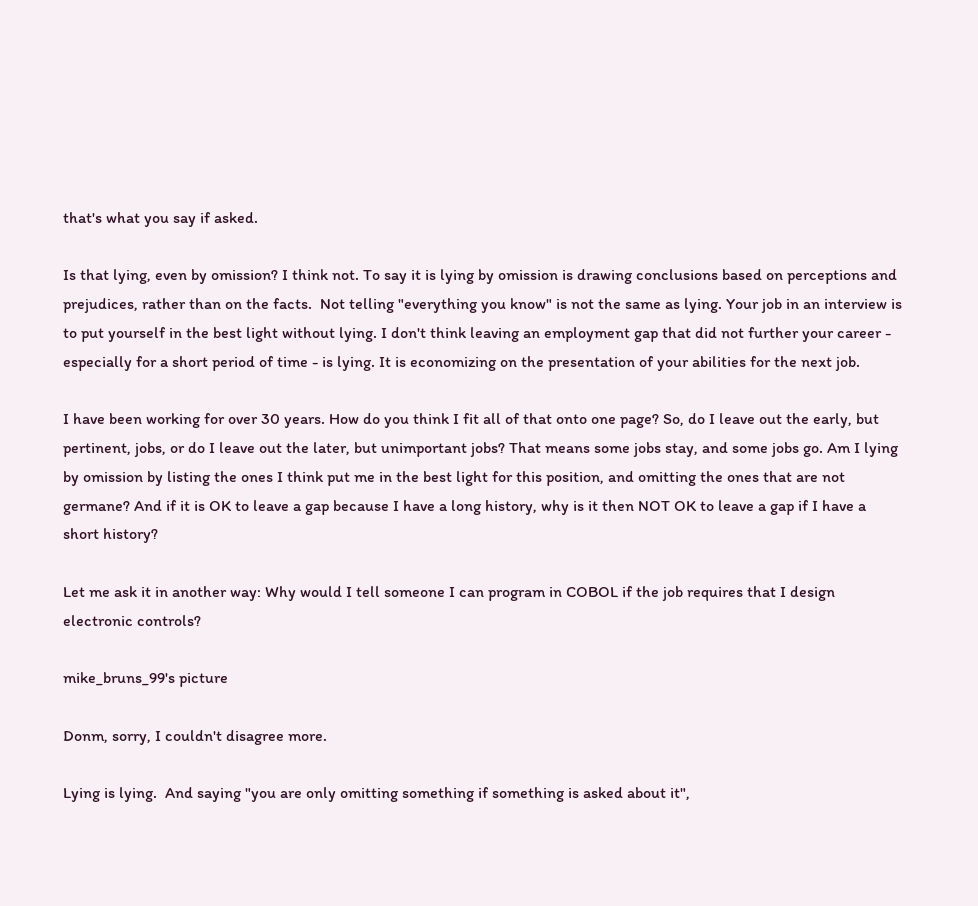that's what you say if asked.

Is that lying, even by omission? I think not. To say it is lying by omission is drawing conclusions based on perceptions and prejudices, rather than on the facts.  Not telling "everything you know" is not the same as lying. Your job in an interview is to put yourself in the best light without lying. I don't think leaving an employment gap that did not further your career - especially for a short period of time - is lying. It is economizing on the presentation of your abilities for the next job.

I have been working for over 30 years. How do you think I fit all of that onto one page? So, do I leave out the early, but pertinent, jobs, or do I leave out the later, but unimportant jobs? That means some jobs stay, and some jobs go. Am I lying by omission by listing the ones I think put me in the best light for this position, and omitting the ones that are not germane? And if it is OK to leave a gap because I have a long history, why is it then NOT OK to leave a gap if I have a short history?

Let me ask it in another way: Why would I tell someone I can program in COBOL if the job requires that I design electronic controls?

mike_bruns_99's picture

Donm, sorry, I couldn't disagree more.

Lying is lying.  And saying "you are only omitting something if something is asked about it",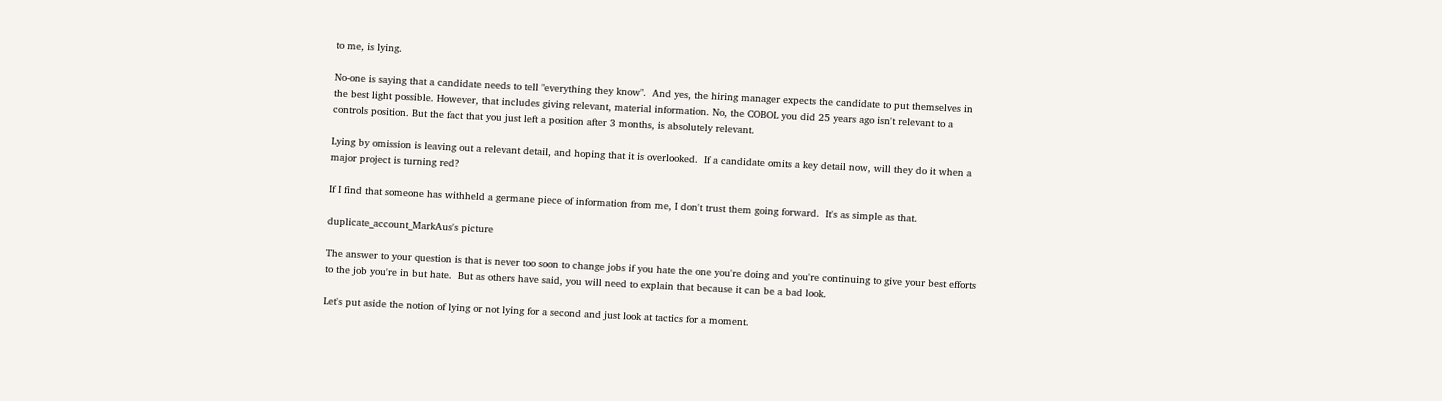to me, is lying.

No-one is saying that a candidate needs to tell "everything they know".  And yes, the hiring manager expects the candidate to put themselves in the best light possible. However, that includes giving relevant, material information. No, the COBOL you did 25 years ago isn't relevant to a controls position. But the fact that you just left a position after 3 months, is absolutely relevant.

Lying by omission is leaving out a relevant detail, and hoping that it is overlooked.  If a candidate omits a key detail now, will they do it when a major project is turning red?

If I find that someone has withheld a germane piece of information from me, I don't trust them going forward.  It's as simple as that.

duplicate_account_MarkAus's picture

The answer to your question is that is never too soon to change jobs if you hate the one you're doing and you're continuing to give your best efforts to the job you're in but hate.  But as others have said, you will need to explain that because it can be a bad look.

Let's put aside the notion of lying or not lying for a second and just look at tactics for a moment.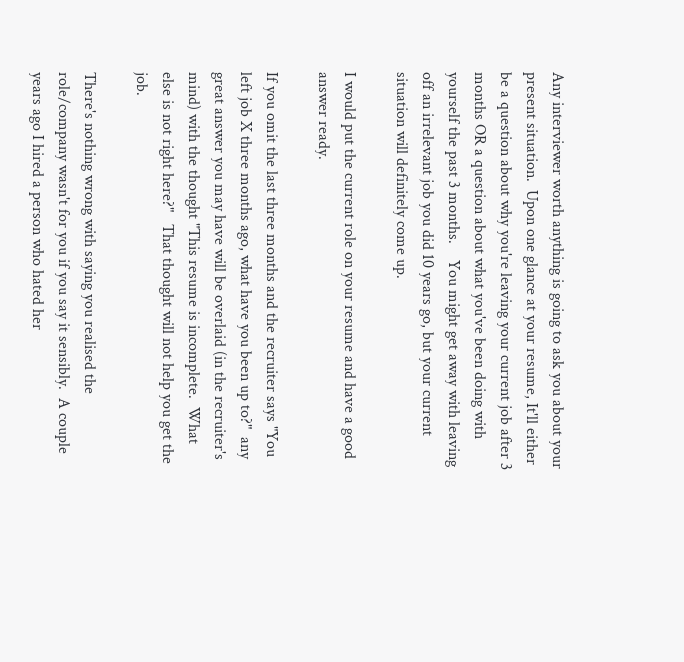Any interviewer worth anything is going to ask you about your present situation.  Upon one glance at your resume, It'll either be a question about why you're leaving your current job after 3 months OR a question about what you've been doing with yourself the past 3 months.    You might get away with leaving off an irrelevant job you did 10 years go, but your current situation will definitely come up.

I would put the current role on your resume and have a good answer ready.

If you omit the last three months and the recruiter says "You left job X three months ago, what have you been up to?"  any great answer you may have will be overlaid (in the recruiter's mind) with the thought "This resume is incomplete.  What else is not right here?"   That thought will not help you get the job.

There's nothing wrong with saying you realised the role/company wasn't for you if you say it sensibly.  A couple years ago I hired a person who hated her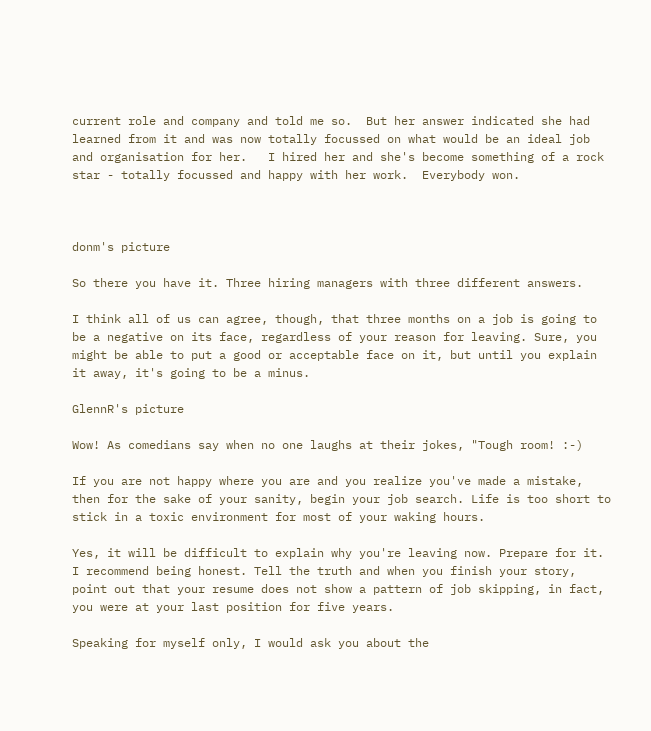current role and company and told me so.  But her answer indicated she had learned from it and was now totally focussed on what would be an ideal job and organisation for her.   I hired her and she's become something of a rock star - totally focussed and happy with her work.  Everybody won.



donm's picture

So there you have it. Three hiring managers with three different answers.

I think all of us can agree, though, that three months on a job is going to be a negative on its face, regardless of your reason for leaving. Sure, you might be able to put a good or acceptable face on it, but until you explain it away, it's going to be a minus.

GlennR's picture

Wow! As comedians say when no one laughs at their jokes, "Tough room! :-)

If you are not happy where you are and you realize you've made a mistake, then for the sake of your sanity, begin your job search. Life is too short to stick in a toxic environment for most of your waking hours.

Yes, it will be difficult to explain why you're leaving now. Prepare for it. I recommend being honest. Tell the truth and when you finish your story, point out that your resume does not show a pattern of job skipping, in fact, you were at your last position for five years.

Speaking for myself only, I would ask you about the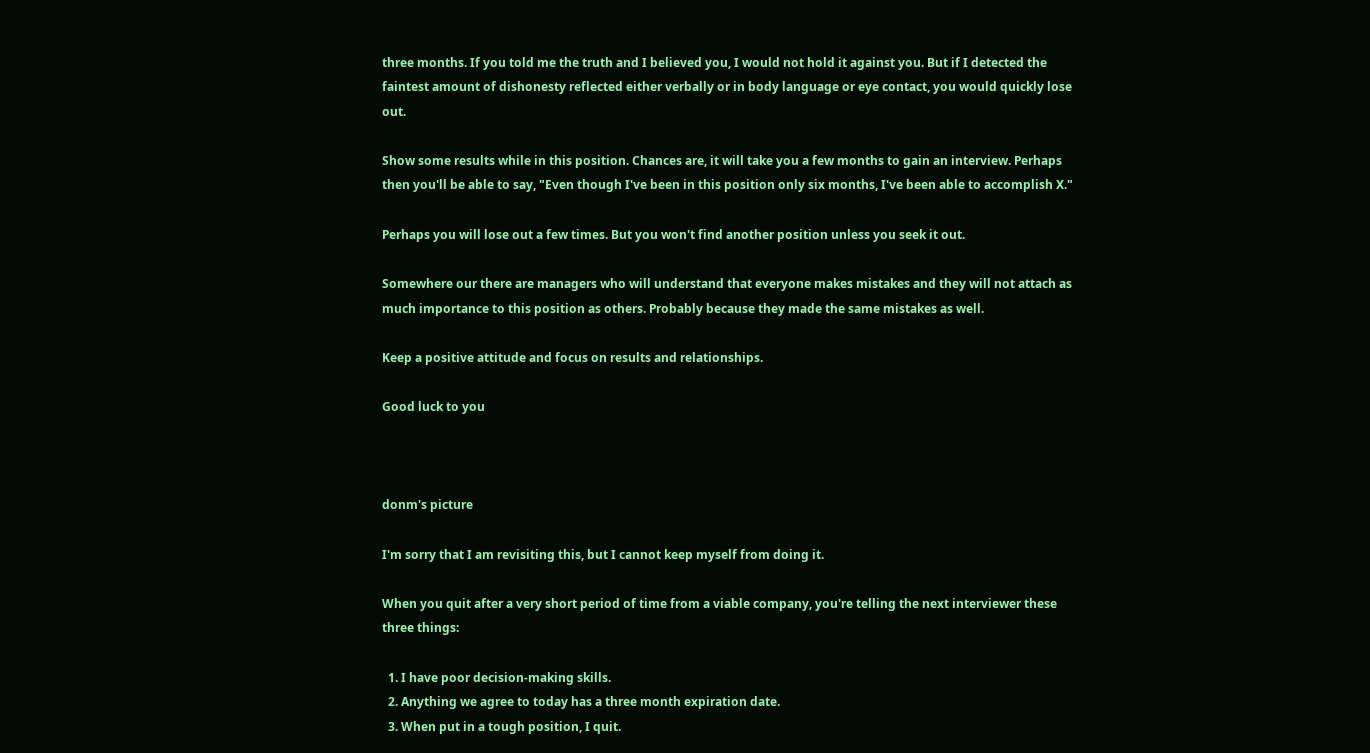three months. If you told me the truth and I believed you, I would not hold it against you. But if I detected the faintest amount of dishonesty reflected either verbally or in body language or eye contact, you would quickly lose out.

Show some results while in this position. Chances are, it will take you a few months to gain an interview. Perhaps then you'll be able to say, "Even though I've been in this position only six months, I've been able to accomplish X."

Perhaps you will lose out a few times. But you won't find another position unless you seek it out.

Somewhere our there are managers who will understand that everyone makes mistakes and they will not attach as much importance to this position as others. Probably because they made the same mistakes as well.

Keep a positive attitude and focus on results and relationships.

Good luck to you



donm's picture

I'm sorry that I am revisiting this, but I cannot keep myself from doing it.

When you quit after a very short period of time from a viable company, you're telling the next interviewer these three things:

  1. I have poor decision-making skills.
  2. Anything we agree to today has a three month expiration date.
  3. When put in a tough position, I quit.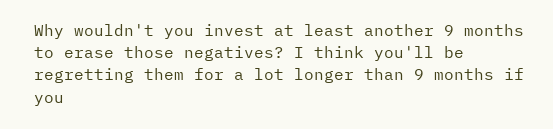Why wouldn't you invest at least another 9 months to erase those negatives? I think you'll be regretting them for a lot longer than 9 months if you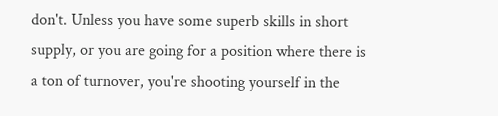don't. Unless you have some superb skills in short supply, or you are going for a position where there is a ton of turnover, you're shooting yourself in the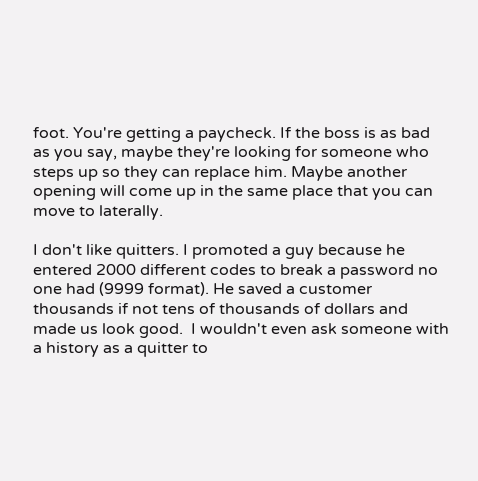foot. You're getting a paycheck. If the boss is as bad as you say, maybe they're looking for someone who steps up so they can replace him. Maybe another opening will come up in the same place that you can move to laterally.

I don't like quitters. I promoted a guy because he entered 2000 different codes to break a password no one had (9999 format). He saved a customer thousands if not tens of thousands of dollars and made us look good.  I wouldn't even ask someone with a history as a quitter to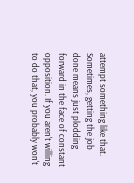attempt something like that. Sometimes, getting the job done means just plodding forward in the face of constant opposition. If you aren't willing to do that, you probably won't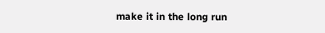make it in the long run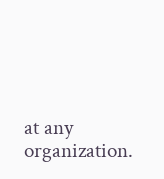at any organization.